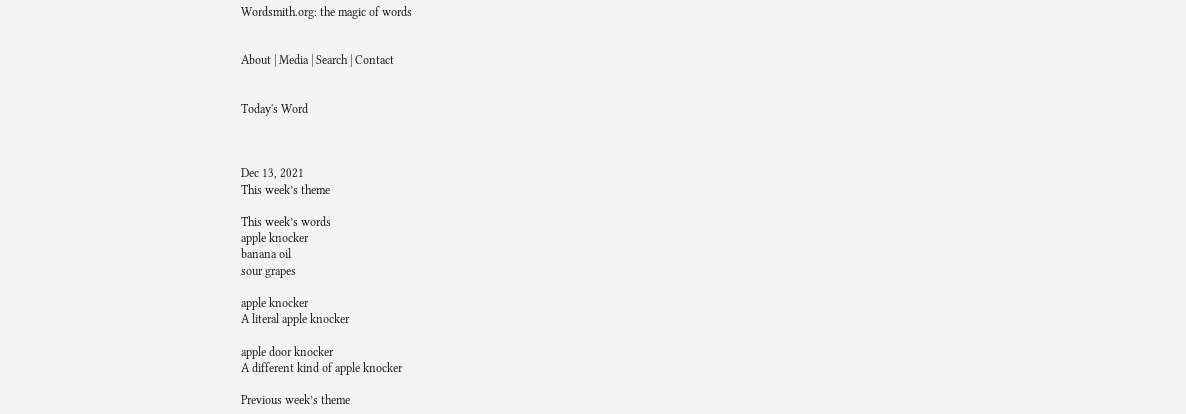Wordsmith.org: the magic of words


About | Media | Search | Contact


Today's Word



Dec 13, 2021
This week’s theme

This week’s words
apple knocker
banana oil
sour grapes

apple knocker
A literal apple knocker

apple door knocker
A different kind of apple knocker

Previous week’s theme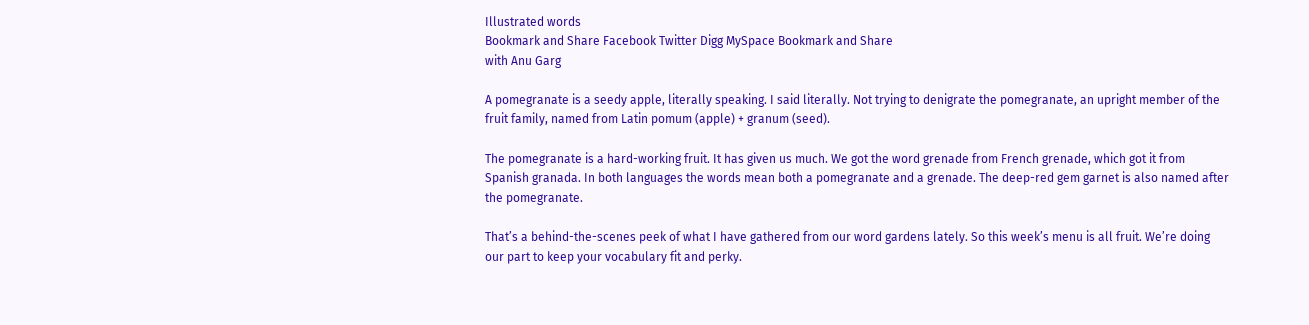Illustrated words
Bookmark and Share Facebook Twitter Digg MySpace Bookmark and Share
with Anu Garg

A pomegranate is a seedy apple, literally speaking. I said literally. Not trying to denigrate the pomegranate, an upright member of the fruit family, named from Latin pomum (apple) + granum (seed).

The pomegranate is a hard-working fruit. It has given us much. We got the word grenade from French grenade, which got it from Spanish granada. In both languages the words mean both a pomegranate and a grenade. The deep-red gem garnet is also named after the pomegranate.

That’s a behind-the-scenes peek of what I have gathered from our word gardens lately. So this week’s menu is all fruit. We’re doing our part to keep your vocabulary fit and perky.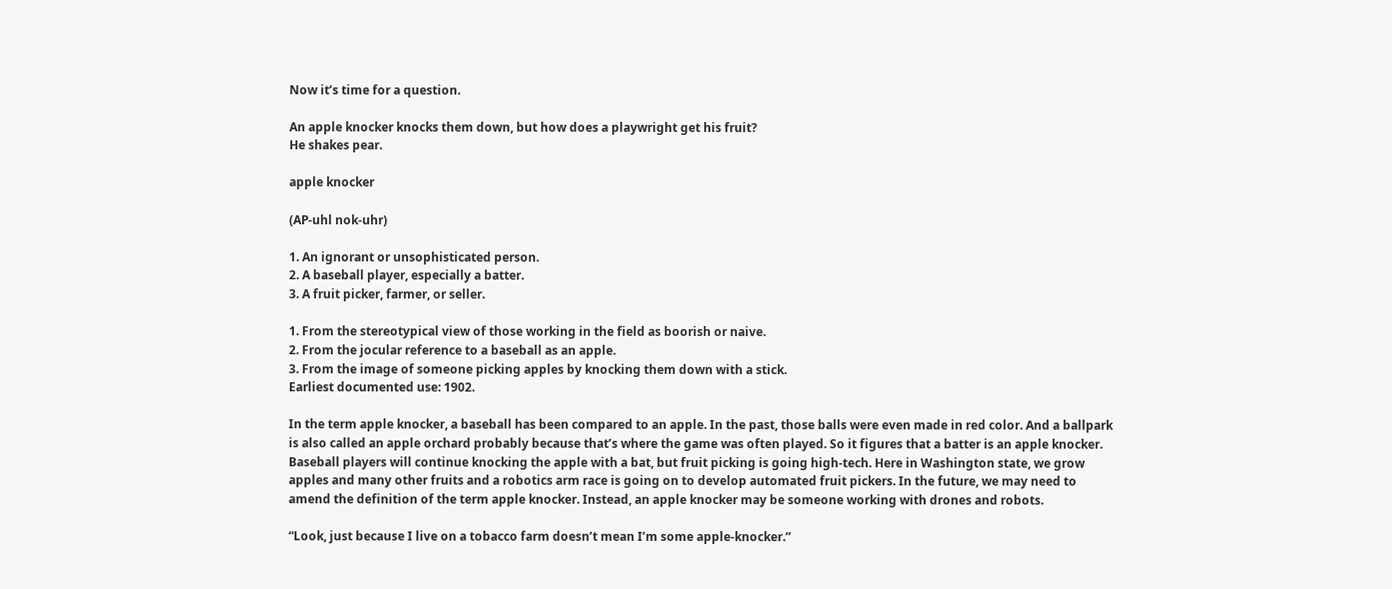Now it’s time for a question.

An apple knocker knocks them down, but how does a playwright get his fruit?
He shakes pear.

apple knocker

(AP-uhl nok-uhr)

1. An ignorant or unsophisticated person.
2. A baseball player, especially a batter.
3. A fruit picker, farmer, or seller.

1. From the stereotypical view of those working in the field as boorish or naive.
2. From the jocular reference to a baseball as an apple.
3. From the image of someone picking apples by knocking them down with a stick.
Earliest documented use: 1902.

In the term apple knocker, a baseball has been compared to an apple. In the past, those balls were even made in red color. And a ballpark is also called an apple orchard probably because that’s where the game was often played. So it figures that a batter is an apple knocker. Baseball players will continue knocking the apple with a bat, but fruit picking is going high-tech. Here in Washington state, we grow apples and many other fruits and a robotics arm race is going on to develop automated fruit pickers. In the future, we may need to amend the definition of the term apple knocker. Instead, an apple knocker may be someone working with drones and robots.

“Look, just because I live on a tobacco farm doesn’t mean I’m some apple-knocker.”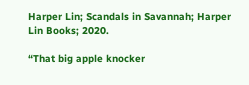Harper Lin; Scandals in Savannah; Harper Lin Books; 2020.

“That big apple knocker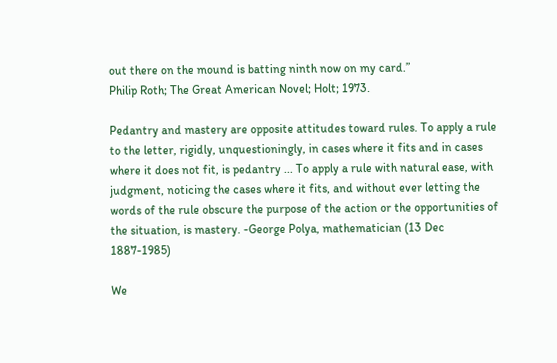out there on the mound is batting ninth now on my card.”
Philip Roth; The Great American Novel; Holt; 1973.

Pedantry and mastery are opposite attitudes toward rules. To apply a rule to the letter, rigidly, unquestioningly, in cases where it fits and in cases where it does not fit, is pedantry ... To apply a rule with natural ease, with judgment, noticing the cases where it fits, and without ever letting the words of the rule obscure the purpose of the action or the opportunities of the situation, is mastery. -George Polya, mathematician (13 Dec 1887-1985)

We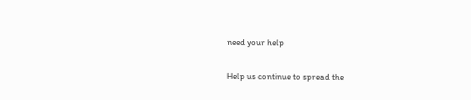need your help

Help us continue to spread the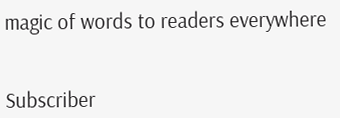magic of words to readers everywhere


Subscriber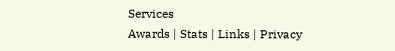Services
Awards | Stats | Links | Privacy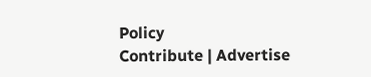Policy
Contribute | Advertise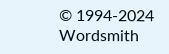© 1994-2024 Wordsmith